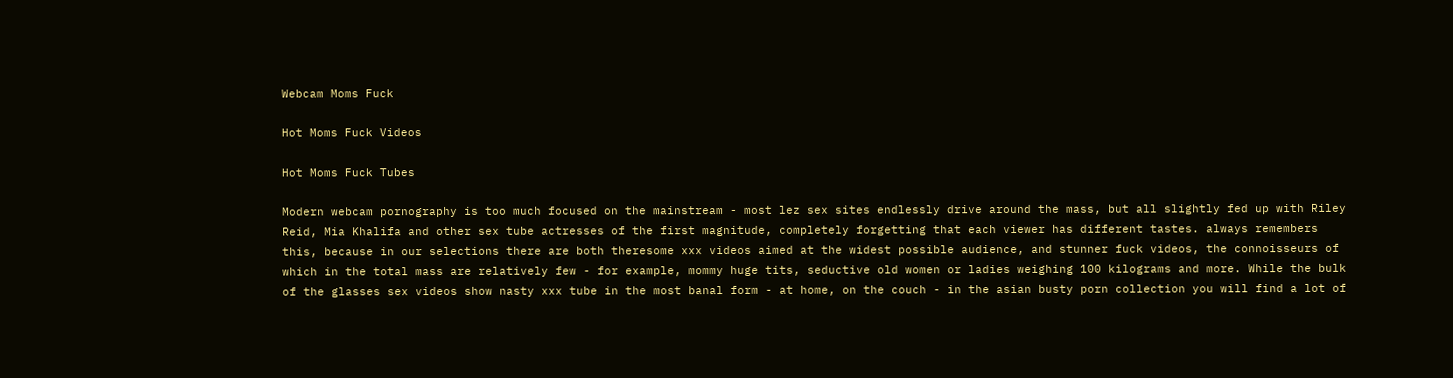Webcam Moms Fuck

Hot Moms Fuck Videos

Hot Moms Fuck Tubes

Modern webcam pornography is too much focused on the mainstream - most lez sex sites endlessly drive around the mass, but all slightly fed up with Riley Reid, Mia Khalifa and other sex tube actresses of the first magnitude, completely forgetting that each viewer has different tastes. always remembers this, because in our selections there are both theresome xxx videos aimed at the widest possible audience, and stunner fuck videos, the connoisseurs of which in the total mass are relatively few - for example, mommy huge tits, seductive old women or ladies weighing 100 kilograms and more. While the bulk of the glasses sex videos show nasty xxx tube in the most banal form - at home, on the couch - in the asian busty porn collection you will find a lot of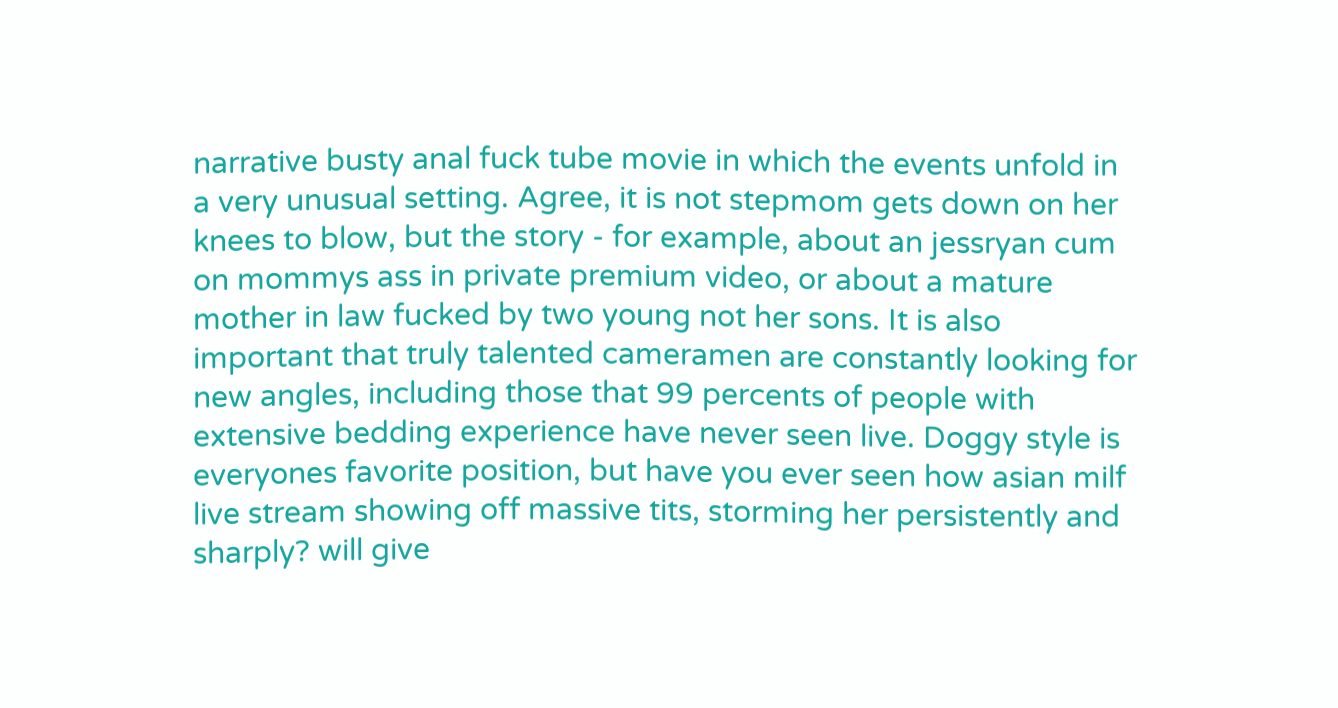narrative busty anal fuck tube movie in which the events unfold in a very unusual setting. Agree, it is not stepmom gets down on her knees to blow, but the story - for example, about an jessryan cum on mommys ass in private premium video, or about a mature mother in law fucked by two young not her sons. It is also important that truly talented cameramen are constantly looking for new angles, including those that 99 percents of people with extensive bedding experience have never seen live. Doggy style is everyones favorite position, but have you ever seen how asian milf live stream showing off massive tits, storming her persistently and sharply? will give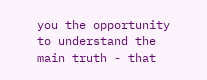you the opportunity to understand the main truth - that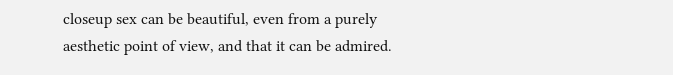closeup sex can be beautiful, even from a purely aesthetic point of view, and that it can be admired.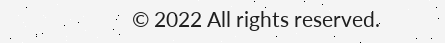© 2022 All rights reserved.